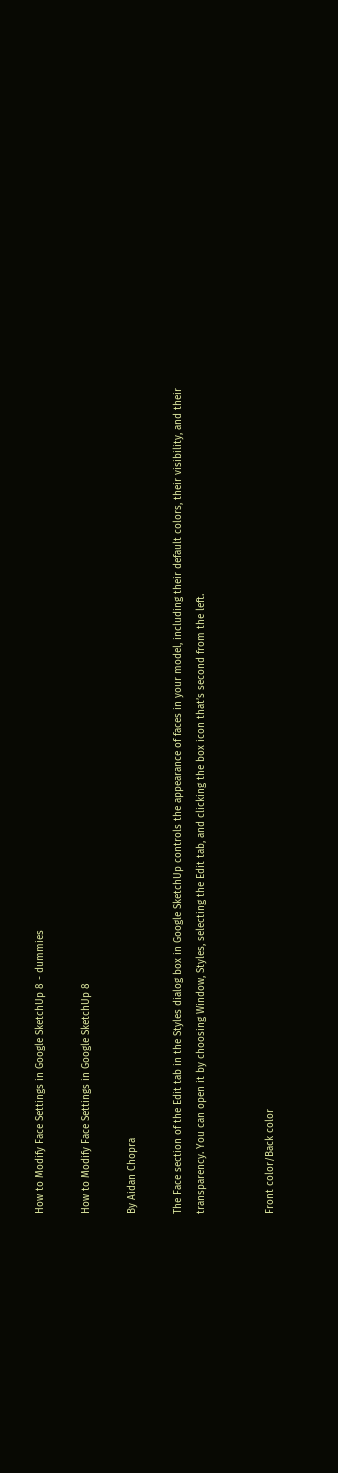How to Modify Face Settings in Google SketchUp 8 - dummies

How to Modify Face Settings in Google SketchUp 8

By Aidan Chopra

The Face section of the Edit tab in the Styles dialog box in Google SketchUp controls the appearance of faces in your model, including their default colors, their visibility, and their transparency. You can open it by choosing Window, Styles, selecting the Edit tab, and clicking the box icon that’s second from the left.


Front color/Back color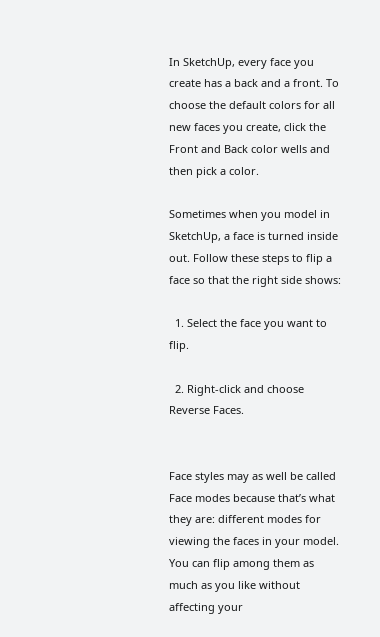In SketchUp, every face you create has a back and a front. To choose the default colors for all new faces you create, click the Front and Back color wells and then pick a color.

Sometimes when you model in SketchUp, a face is turned inside out. Follow these steps to flip a face so that the right side shows:

  1. Select the face you want to flip.

  2. Right-click and choose Reverse Faces.


Face styles may as well be called Face modes because that’s what they are: different modes for viewing the faces in your model. You can flip among them as much as you like without affecting your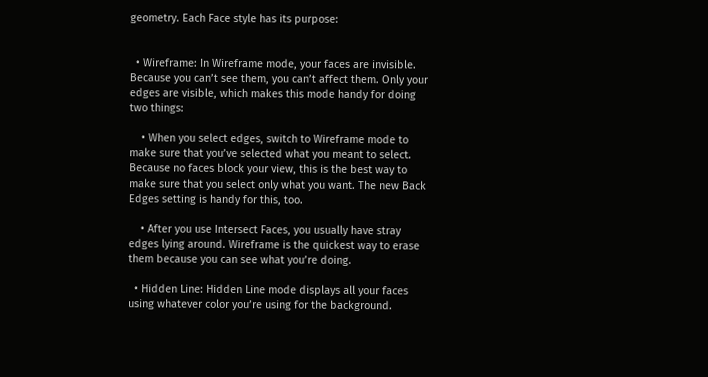geometry. Each Face style has its purpose:


  • Wireframe: In Wireframe mode, your faces are invisible. Because you can’t see them, you can’t affect them. Only your edges are visible, which makes this mode handy for doing two things:

    • When you select edges, switch to Wireframe mode to make sure that you’ve selected what you meant to select. Because no faces block your view, this is the best way to make sure that you select only what you want. The new Back Edges setting is handy for this, too.

    • After you use Intersect Faces, you usually have stray edges lying around. Wireframe is the quickest way to erase them because you can see what you’re doing.

  • Hidden Line: Hidden Line mode displays all your faces using whatever color you’re using for the background.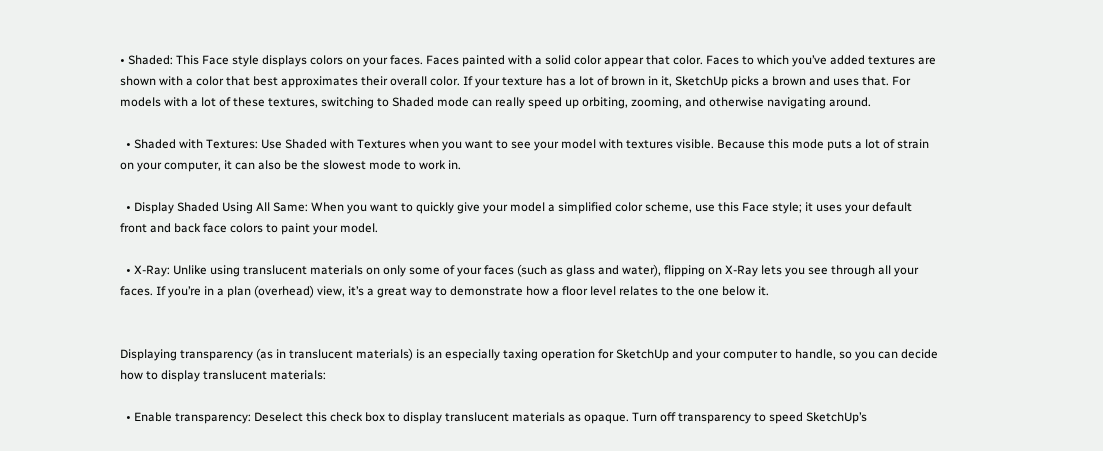• Shaded: This Face style displays colors on your faces. Faces painted with a solid color appear that color. Faces to which you’ve added textures are shown with a color that best approximates their overall color. If your texture has a lot of brown in it, SketchUp picks a brown and uses that. For models with a lot of these textures, switching to Shaded mode can really speed up orbiting, zooming, and otherwise navigating around.

  • Shaded with Textures: Use Shaded with Textures when you want to see your model with textures visible. Because this mode puts a lot of strain on your computer, it can also be the slowest mode to work in.

  • Display Shaded Using All Same: When you want to quickly give your model a simplified color scheme, use this Face style; it uses your default front and back face colors to paint your model.

  • X-Ray: Unlike using translucent materials on only some of your faces (such as glass and water), flipping on X-Ray lets you see through all your faces. If you’re in a plan (overhead) view, it’s a great way to demonstrate how a floor level relates to the one below it.


Displaying transparency (as in translucent materials) is an especially taxing operation for SketchUp and your computer to handle, so you can decide how to display translucent materials:

  • Enable transparency: Deselect this check box to display translucent materials as opaque. Turn off transparency to speed SketchUp’s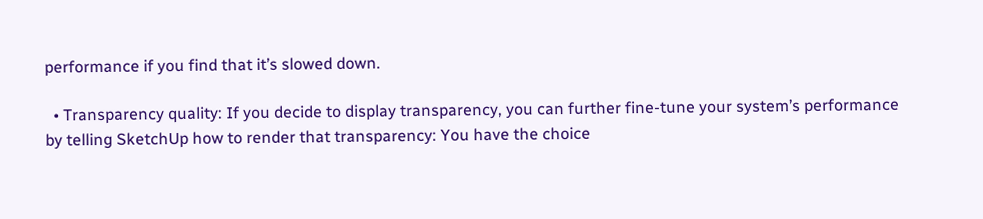performance if you find that it’s slowed down.

  • Transparency quality: If you decide to display transparency, you can further fine-tune your system’s performance by telling SketchUp how to render that transparency: You have the choice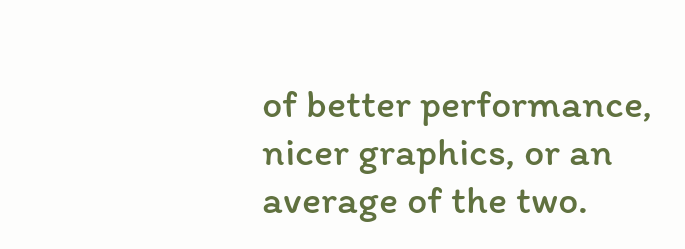of better performance, nicer graphics, or an average of the two.